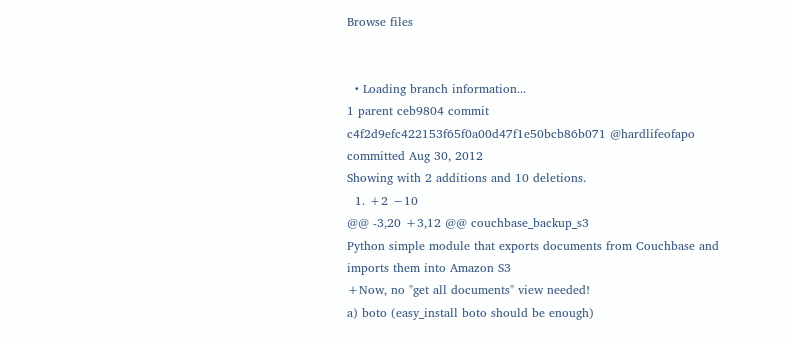Browse files


  • Loading branch information...
1 parent ceb9804 commit c4f2d9efc422153f65f0a00d47f1e50bcb86b071 @hardlifeofapo committed Aug 30, 2012
Showing with 2 additions and 10 deletions.
  1. +2 −10
@@ -3,20 +3,12 @@ couchbase_backup_s3
Python simple module that exports documents from Couchbase and imports them into Amazon S3
+Now, no "get all documents" view needed!
a) boto (easy_install boto should be enough)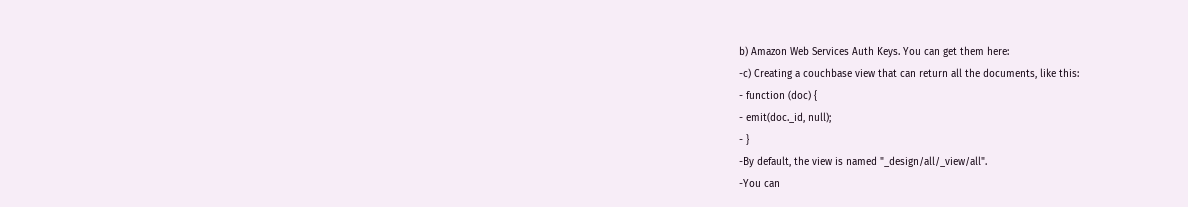b) Amazon Web Services Auth Keys. You can get them here:
-c) Creating a couchbase view that can return all the documents, like this:
- function (doc) {
- emit(doc._id, null);
- }
-By default, the view is named "_design/all/_view/all".
-You can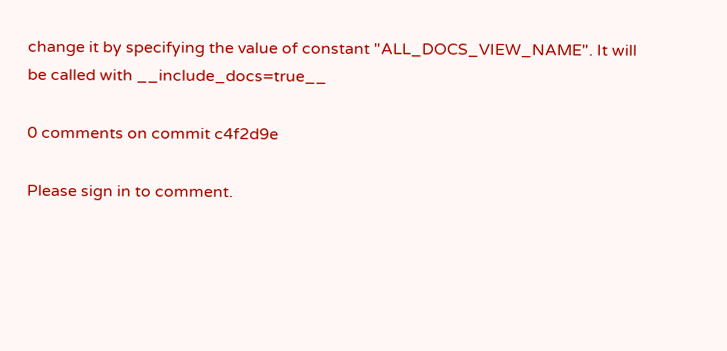change it by specifying the value of constant "ALL_DOCS_VIEW_NAME". It will be called with __include_docs=true__

0 comments on commit c4f2d9e

Please sign in to comment.